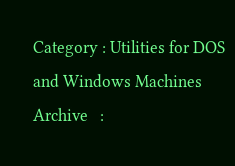Category : Utilities for DOS and Windows Machines
Archive   :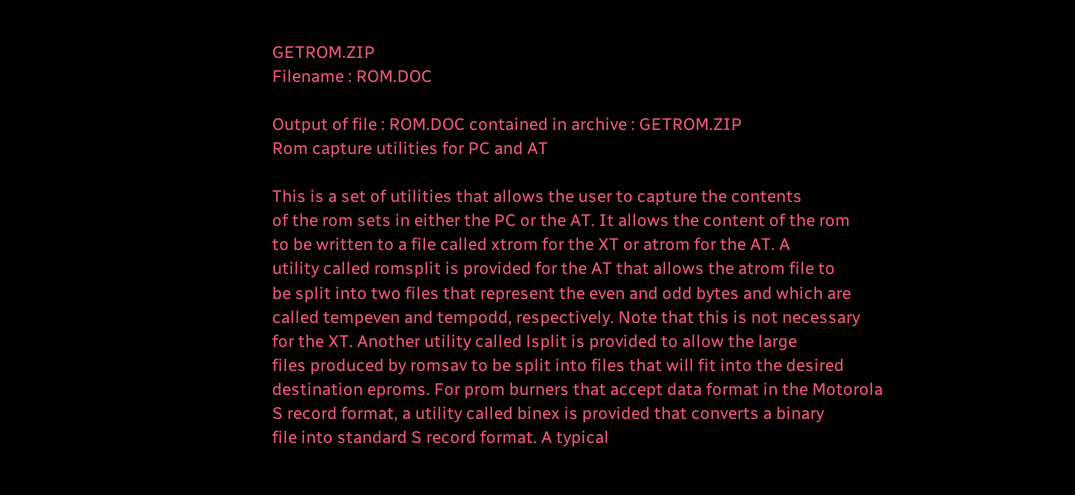GETROM.ZIP
Filename : ROM.DOC

Output of file : ROM.DOC contained in archive : GETROM.ZIP
Rom capture utilities for PC and AT

This is a set of utilities that allows the user to capture the contents
of the rom sets in either the PC or the AT. It allows the content of the rom
to be written to a file called xtrom for the XT or atrom for the AT. A
utility called romsplit is provided for the AT that allows the atrom file to
be split into two files that represent the even and odd bytes and which are
called tempeven and tempodd, respectively. Note that this is not necessary
for the XT. Another utility called lsplit is provided to allow the large
files produced by romsav to be split into files that will fit into the desired
destination eproms. For prom burners that accept data format in the Motorola
S record format, a utility called binex is provided that converts a binary
file into standard S record format. A typical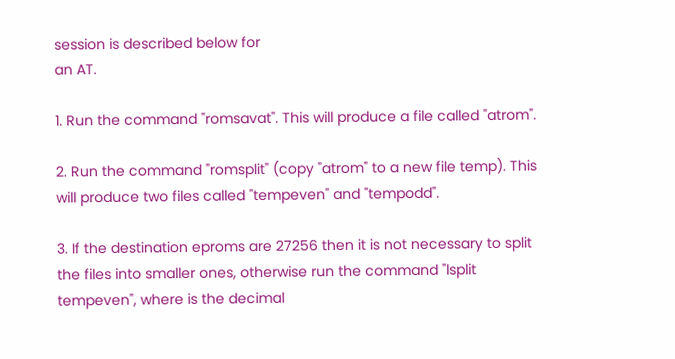session is described below for
an AT.

1. Run the command "romsavat". This will produce a file called "atrom".

2. Run the command "romsplit" (copy "atrom" to a new file temp). This
will produce two files called "tempeven" and "tempodd".

3. If the destination eproms are 27256 then it is not necessary to split
the files into smaller ones, otherwise run the command "lsplit
tempeven", where is the decimal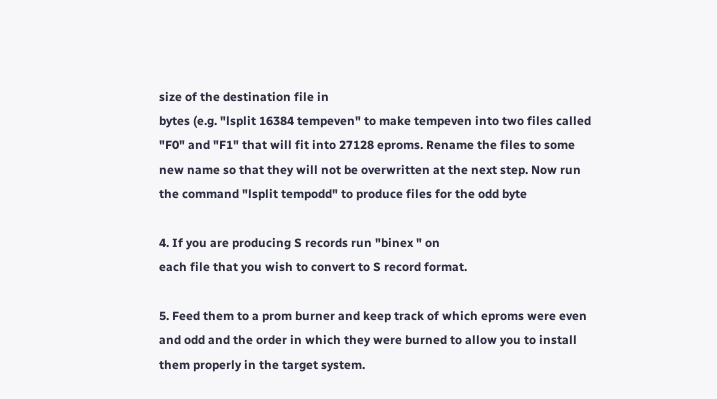size of the destination file in
bytes (e.g. "lsplit 16384 tempeven" to make tempeven into two files called
"F0" and "F1" that will fit into 27128 eproms. Rename the files to some
new name so that they will not be overwritten at the next step. Now run
the command "lsplit tempodd" to produce files for the odd byte

4. If you are producing S records run "binex " on
each file that you wish to convert to S record format.

5. Feed them to a prom burner and keep track of which eproms were even
and odd and the order in which they were burned to allow you to install
them properly in the target system.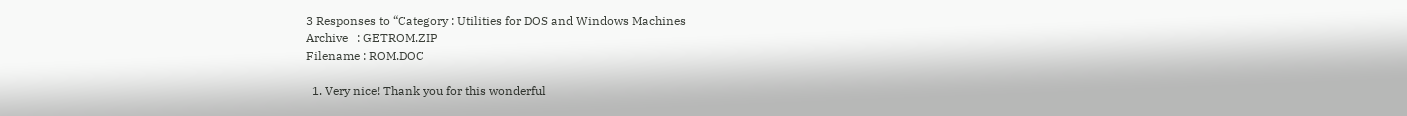3 Responses to “Category : Utilities for DOS and Windows Machines
Archive   : GETROM.ZIP
Filename : ROM.DOC

  1. Very nice! Thank you for this wonderful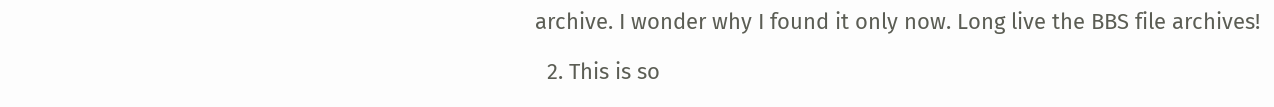archive. I wonder why I found it only now. Long live the BBS file archives!

  2. This is so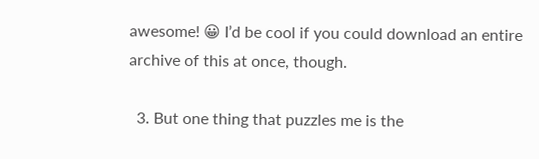awesome! 😀 I’d be cool if you could download an entire archive of this at once, though.

  3. But one thing that puzzles me is the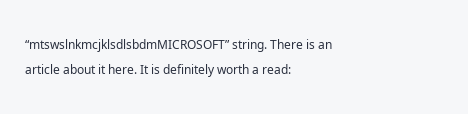“mtswslnkmcjklsdlsbdmMICROSOFT” string. There is an article about it here. It is definitely worth a read: